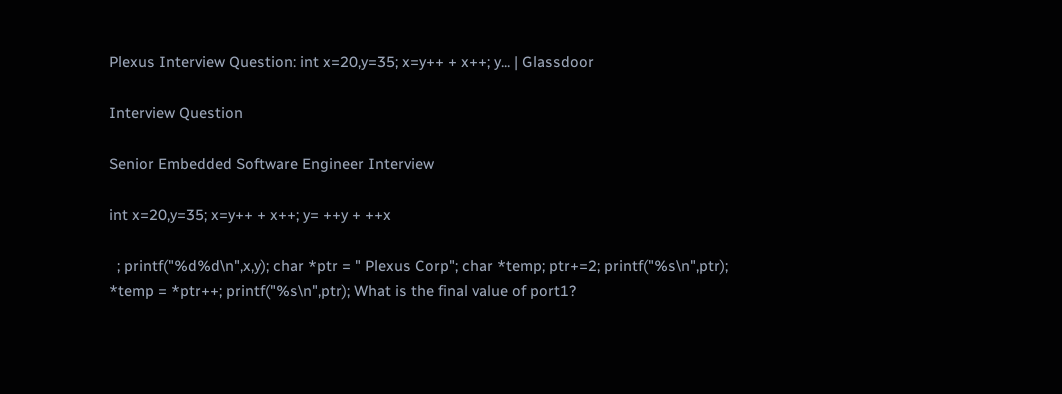Plexus Interview Question: int x=20,y=35; x=y++ + x++; y... | Glassdoor

Interview Question

Senior Embedded Software Engineer Interview

int x=20,y=35; x=y++ + x++; y= ++y + ++x

  ; printf("%d%d\n",x,y); char *ptr = " Plexus Corp"; char *temp; ptr+=2; printf("%s\n",ptr); *temp = *ptr++; printf("%s\n",ptr); What is the final value of port1?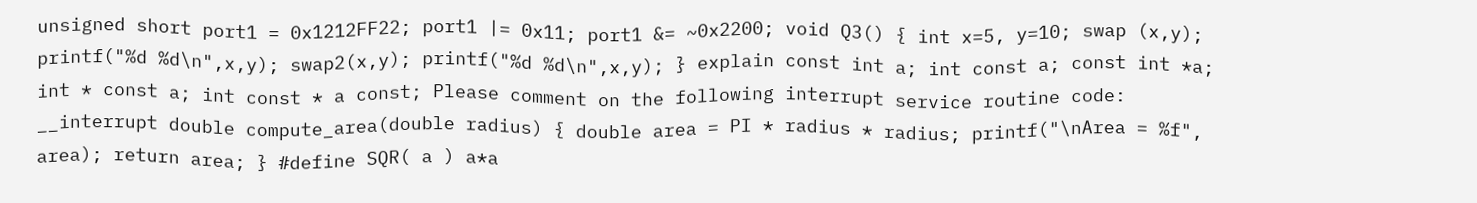unsigned short port1 = 0x1212FF22; port1 |= 0x11; port1 &= ~0x2200; void Q3() { int x=5, y=10; swap (x,y); printf("%d %d\n",x,y); swap2(x,y); printf("%d %d\n",x,y); } explain const int a; int const a; const int *a; int * const a; int const * a const; Please comment on the following interrupt service routine code: __interrupt double compute_area(double radius) { double area = PI * radius * radius; printf("\nArea = %f", area); return area; } #define SQR( a ) a*a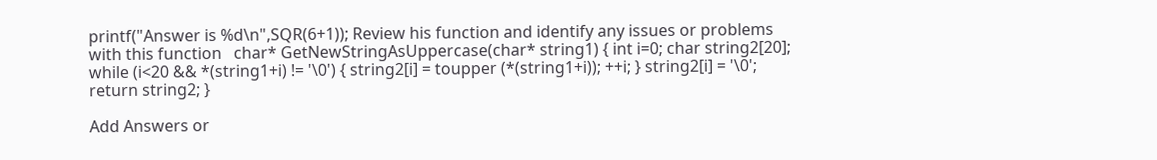printf("Answer is %d\n",SQR(6+1)); Review his function and identify any issues or problems with this function   char* GetNewStringAsUppercase(char* string1) { int i=0; char string2[20]; while (i<20 && *(string1+i) != '\0') { string2[i] = toupper (*(string1+i)); ++i; } string2[i] = '\0'; return string2; }

Add Answers or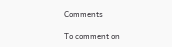Comments

To comment on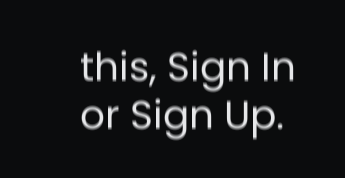this, Sign In or Sign Up.